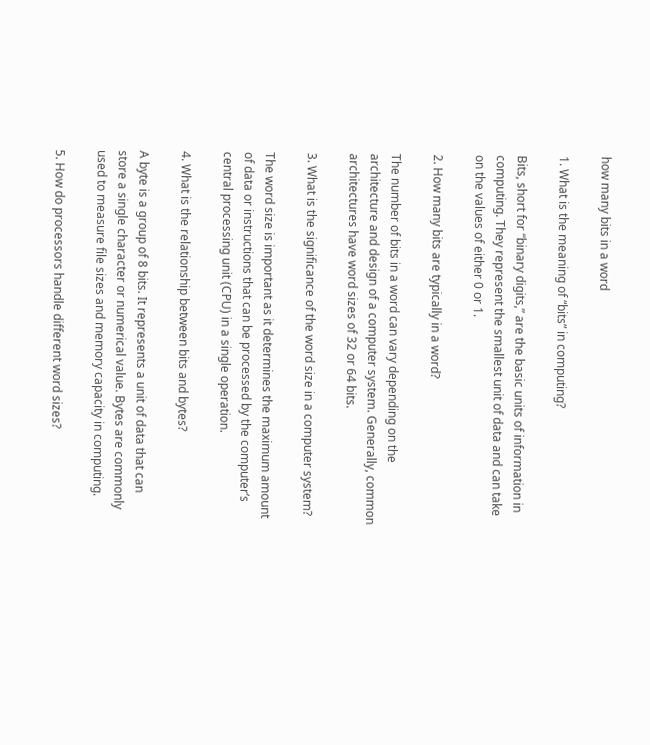how many bits in a word

1. What is the meaning of “bits” in computing?

Bits, short for “binary digits,” are the basic units of information in computing. They represent the smallest unit of data and can take on the values of either 0 or 1.

2. How many bits are typically in a word?

The number of bits in a word can vary depending on the architecture and design of a computer system. Generally, common architectures have word sizes of 32 or 64 bits.

3. What is the significance of the word size in a computer system?

The word size is important as it determines the maximum amount of data or instructions that can be processed by the computer’s central processing unit (CPU) in a single operation.

4. What is the relationship between bits and bytes?

A byte is a group of 8 bits. It represents a unit of data that can store a single character or numerical value. Bytes are commonly used to measure file sizes and memory capacity in computing.

5. How do processors handle different word sizes?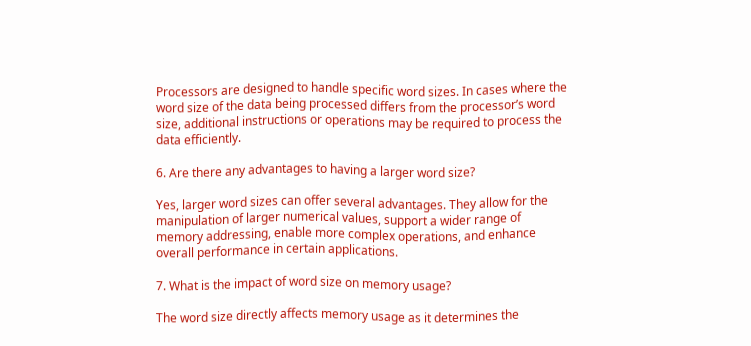Processors are designed to handle specific word sizes. In cases where the word size of the data being processed differs from the processor’s word size, additional instructions or operations may be required to process the data efficiently.

6. Are there any advantages to having a larger word size?

Yes, larger word sizes can offer several advantages. They allow for the manipulation of larger numerical values, support a wider range of memory addressing, enable more complex operations, and enhance overall performance in certain applications.

7. What is the impact of word size on memory usage?

The word size directly affects memory usage as it determines the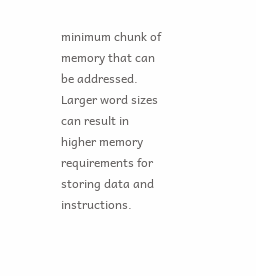minimum chunk of memory that can be addressed. Larger word sizes can result in higher memory requirements for storing data and instructions.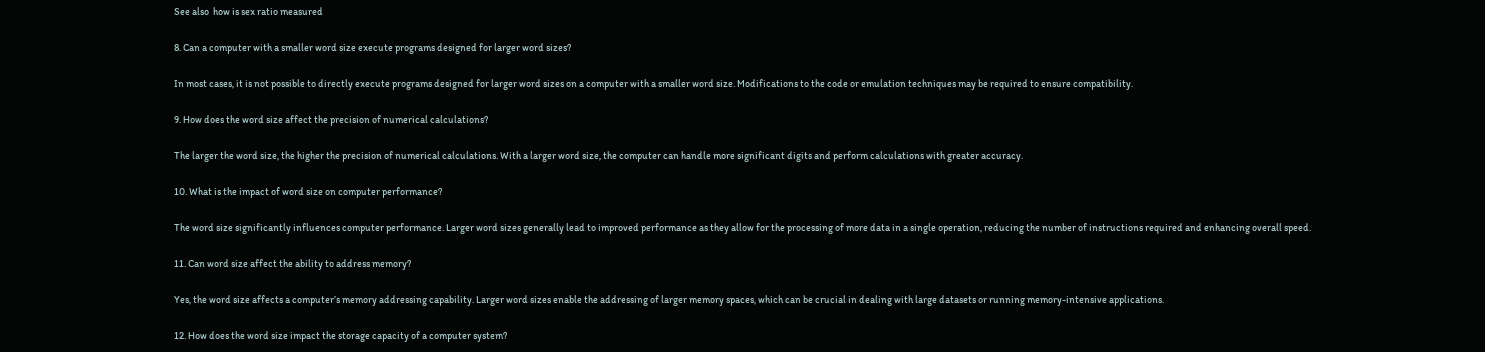See also  how is sex ratio measured

8. Can a computer with a smaller word size execute programs designed for larger word sizes?

In most cases, it is not possible to directly execute programs designed for larger word sizes on a computer with a smaller word size. Modifications to the code or emulation techniques may be required to ensure compatibility.

9. How does the word size affect the precision of numerical calculations?

The larger the word size, the higher the precision of numerical calculations. With a larger word size, the computer can handle more significant digits and perform calculations with greater accuracy.

10. What is the impact of word size on computer performance?

The word size significantly influences computer performance. Larger word sizes generally lead to improved performance as they allow for the processing of more data in a single operation, reducing the number of instructions required and enhancing overall speed.

11. Can word size affect the ability to address memory?

Yes, the word size affects a computer’s memory addressing capability. Larger word sizes enable the addressing of larger memory spaces, which can be crucial in dealing with large datasets or running memory-intensive applications.

12. How does the word size impact the storage capacity of a computer system?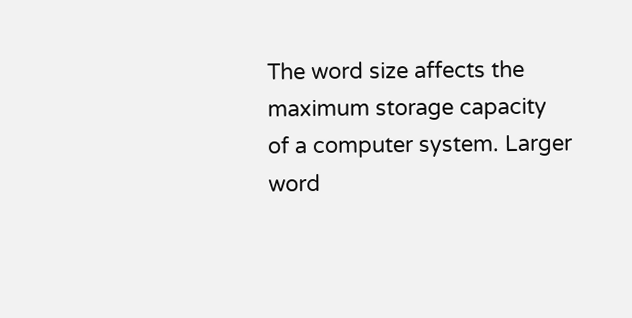The word size affects the maximum storage capacity of a computer system. Larger word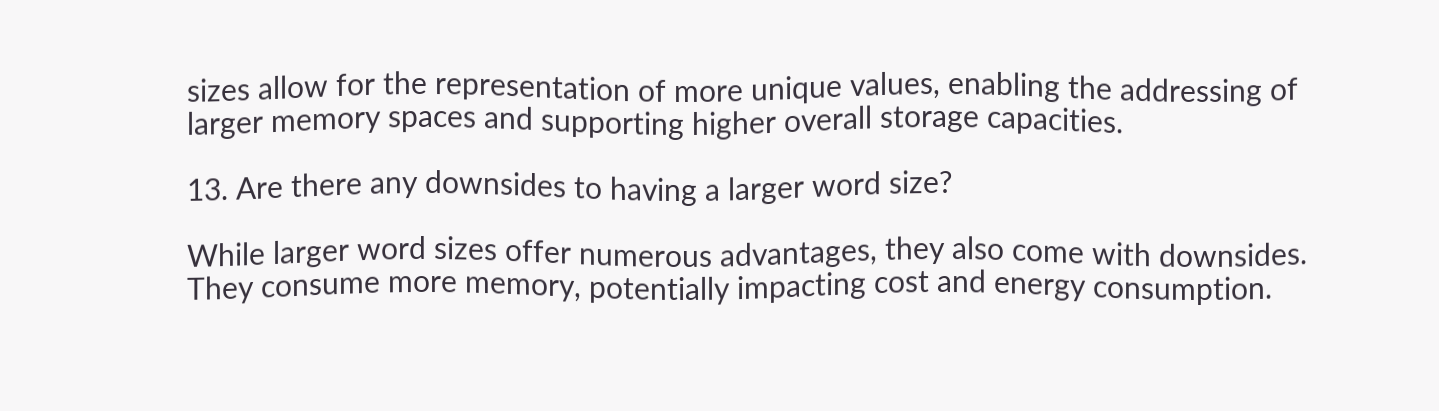sizes allow for the representation of more unique values, enabling the addressing of larger memory spaces and supporting higher overall storage capacities.

13. Are there any downsides to having a larger word size?

While larger word sizes offer numerous advantages, they also come with downsides. They consume more memory, potentially impacting cost and energy consumption.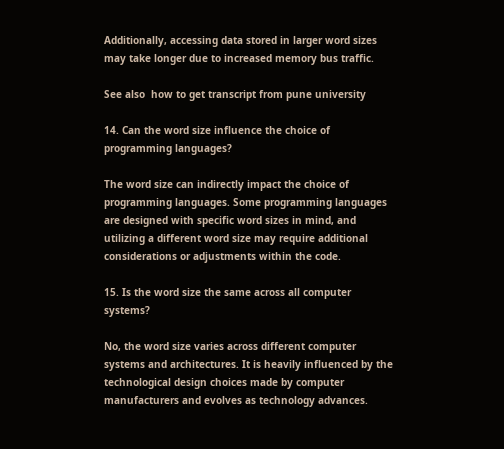Additionally, accessing data stored in larger word sizes may take longer due to increased memory bus traffic.

See also  how to get transcript from pune university

14. Can the word size influence the choice of programming languages?

The word size can indirectly impact the choice of programming languages. Some programming languages are designed with specific word sizes in mind, and utilizing a different word size may require additional considerations or adjustments within the code.

15. Is the word size the same across all computer systems?

No, the word size varies across different computer systems and architectures. It is heavily influenced by the technological design choices made by computer manufacturers and evolves as technology advances.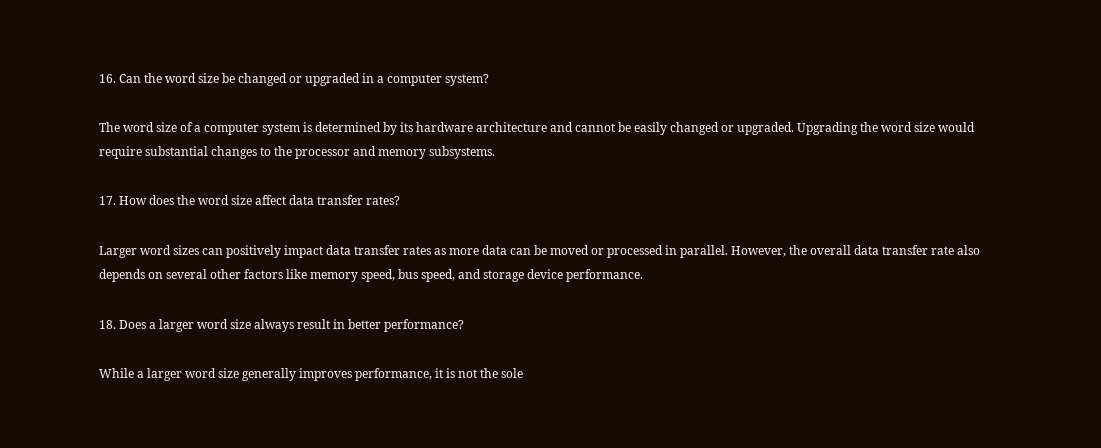16. Can the word size be changed or upgraded in a computer system?

The word size of a computer system is determined by its hardware architecture and cannot be easily changed or upgraded. Upgrading the word size would require substantial changes to the processor and memory subsystems.

17. How does the word size affect data transfer rates?

Larger word sizes can positively impact data transfer rates as more data can be moved or processed in parallel. However, the overall data transfer rate also depends on several other factors like memory speed, bus speed, and storage device performance.

18. Does a larger word size always result in better performance?

While a larger word size generally improves performance, it is not the sole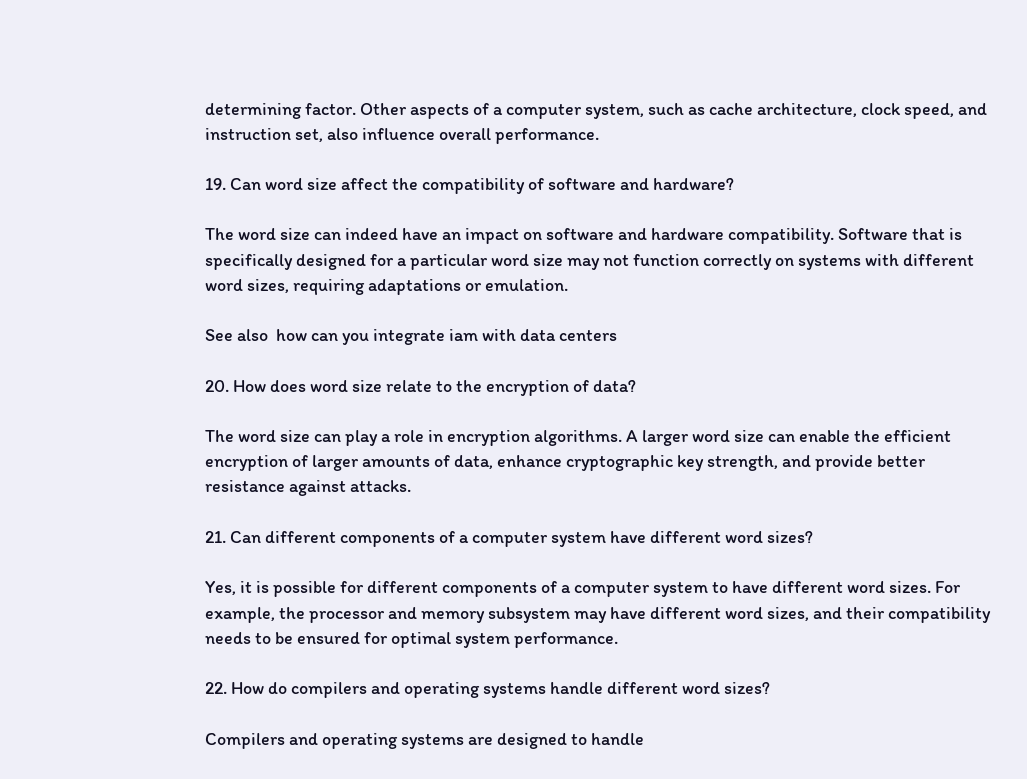determining factor. Other aspects of a computer system, such as cache architecture, clock speed, and instruction set, also influence overall performance.

19. Can word size affect the compatibility of software and hardware?

The word size can indeed have an impact on software and hardware compatibility. Software that is specifically designed for a particular word size may not function correctly on systems with different word sizes, requiring adaptations or emulation.

See also  how can you integrate iam with data centers

20. How does word size relate to the encryption of data?

The word size can play a role in encryption algorithms. A larger word size can enable the efficient encryption of larger amounts of data, enhance cryptographic key strength, and provide better resistance against attacks.

21. Can different components of a computer system have different word sizes?

Yes, it is possible for different components of a computer system to have different word sizes. For example, the processor and memory subsystem may have different word sizes, and their compatibility needs to be ensured for optimal system performance.

22. How do compilers and operating systems handle different word sizes?

Compilers and operating systems are designed to handle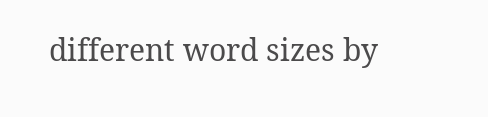different word sizes by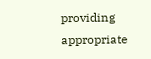providing appropriate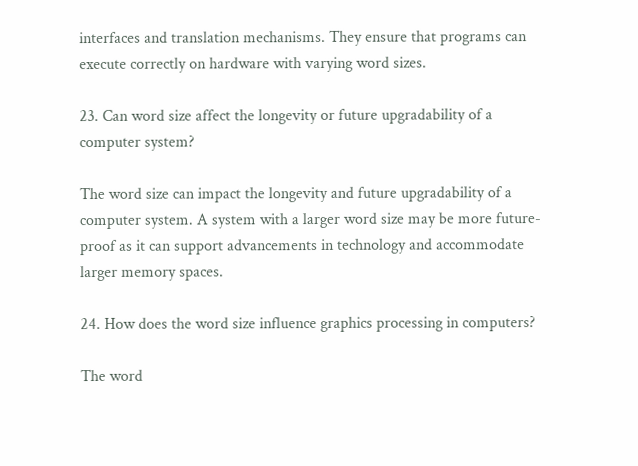interfaces and translation mechanisms. They ensure that programs can execute correctly on hardware with varying word sizes.

23. Can word size affect the longevity or future upgradability of a computer system?

The word size can impact the longevity and future upgradability of a computer system. A system with a larger word size may be more future-proof as it can support advancements in technology and accommodate larger memory spaces.

24. How does the word size influence graphics processing in computers?

The word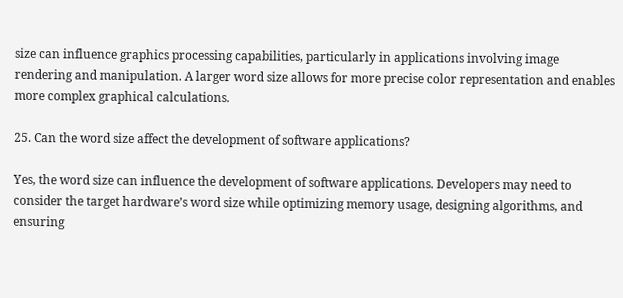size can influence graphics processing capabilities, particularly in applications involving image rendering and manipulation. A larger word size allows for more precise color representation and enables more complex graphical calculations.

25. Can the word size affect the development of software applications?

Yes, the word size can influence the development of software applications. Developers may need to consider the target hardware’s word size while optimizing memory usage, designing algorithms, and ensuring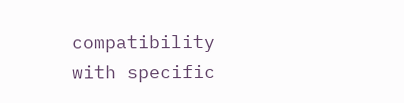compatibility with specific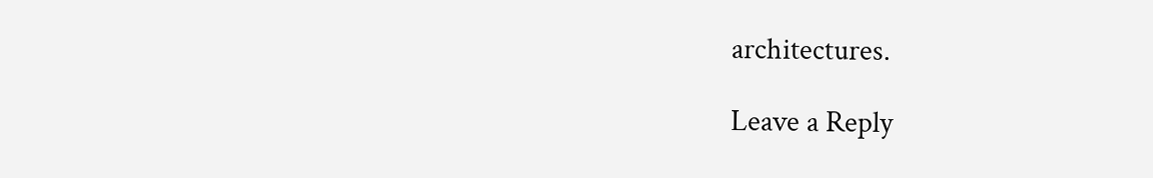architectures.

Leave a Reply